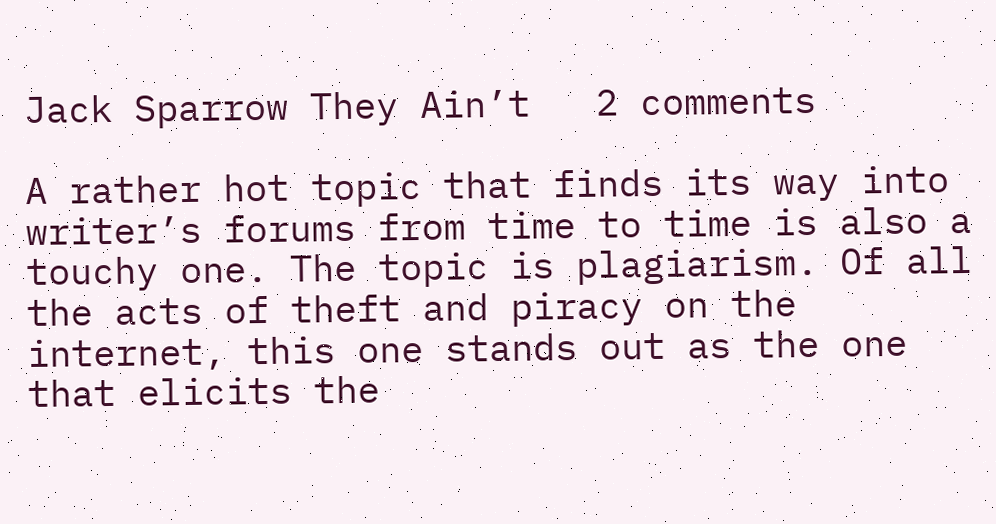Jack Sparrow They Ain’t   2 comments

A rather hot topic that finds its way into writer’s forums from time to time is also a touchy one. The topic is plagiarism. Of all the acts of theft and piracy on the internet, this one stands out as the one that elicits the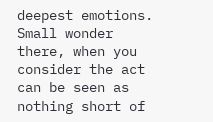deepest emotions. Small wonder there, when you consider the act can be seen as nothing short of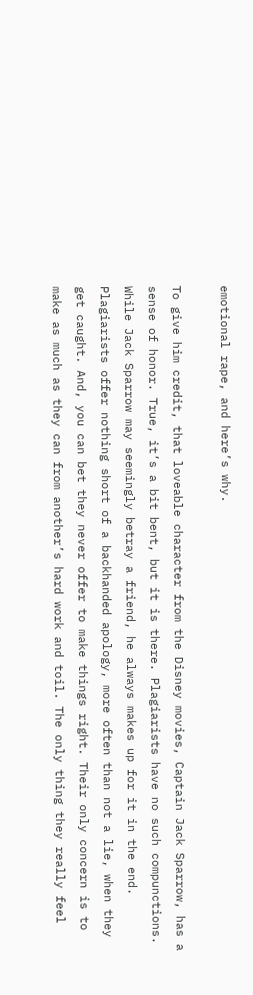emotional rape, and here’s why.

To give him credit, that loveable character from the Disney movies, Captain Jack Sparrow, has a sense of honor. True, it’s a bit bent, but it is there. Plagiarists have no such compunctions. While Jack Sparrow may seemingly betray a friend, he always makes up for it in the end. Plagiarists offer nothing short of a backhanded apology, more often than not a lie, when they get caught. And, you can bet they never offer to make things right. Their only concern is to make as much as they can from another’s hard work and toil. The only thing they really feel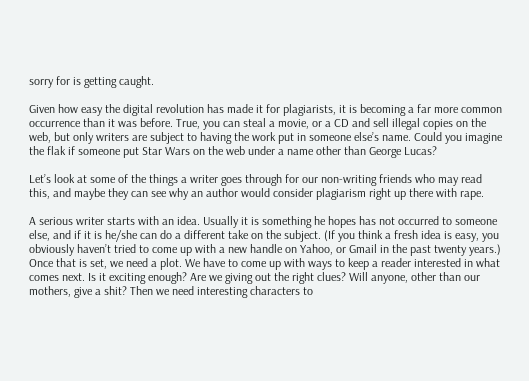sorry for is getting caught.

Given how easy the digital revolution has made it for plagiarists, it is becoming a far more common occurrence than it was before. True, you can steal a movie, or a CD and sell illegal copies on the web, but only writers are subject to having the work put in someone else’s name. Could you imagine the flak if someone put Star Wars on the web under a name other than George Lucas?

Let’s look at some of the things a writer goes through for our non-writing friends who may read this, and maybe they can see why an author would consider plagiarism right up there with rape.

A serious writer starts with an idea. Usually it is something he hopes has not occurred to someone else, and if it is he/she can do a different take on the subject. (If you think a fresh idea is easy, you obviously haven’t tried to come up with a new handle on Yahoo, or Gmail in the past twenty years.) Once that is set, we need a plot. We have to come up with ways to keep a reader interested in what comes next. Is it exciting enough? Are we giving out the right clues? Will anyone, other than our mothers, give a shit? Then we need interesting characters to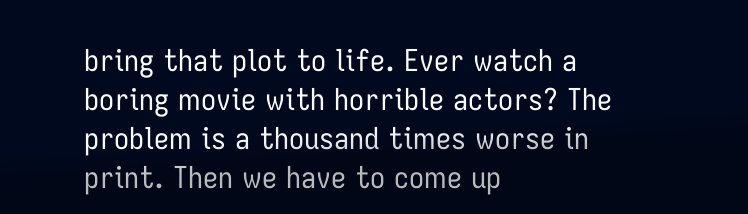bring that plot to life. Ever watch a boring movie with horrible actors? The problem is a thousand times worse in print. Then we have to come up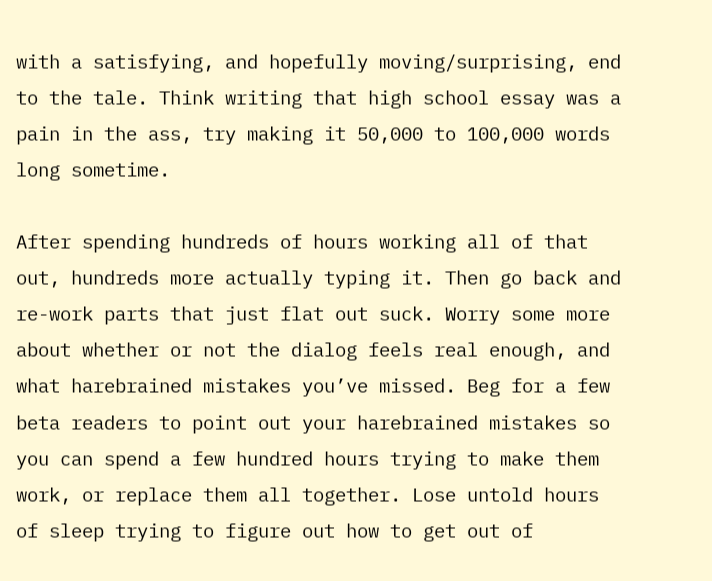with a satisfying, and hopefully moving/surprising, end to the tale. Think writing that high school essay was a pain in the ass, try making it 50,000 to 100,000 words long sometime.

After spending hundreds of hours working all of that out, hundreds more actually typing it. Then go back and re-work parts that just flat out suck. Worry some more about whether or not the dialog feels real enough, and what harebrained mistakes you’ve missed. Beg for a few beta readers to point out your harebrained mistakes so you can spend a few hundred hours trying to make them work, or replace them all together. Lose untold hours of sleep trying to figure out how to get out of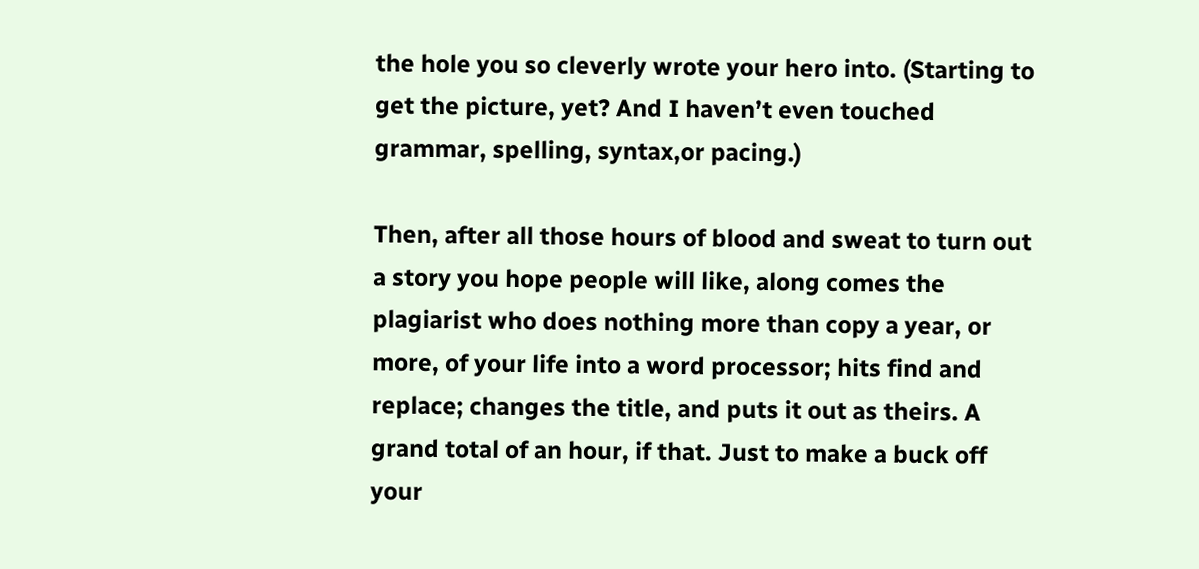the hole you so cleverly wrote your hero into. (Starting to get the picture, yet? And I haven’t even touched grammar, spelling, syntax,or pacing.)

Then, after all those hours of blood and sweat to turn out a story you hope people will like, along comes the plagiarist who does nothing more than copy a year, or more, of your life into a word processor; hits find and replace; changes the title, and puts it out as theirs. A grand total of an hour, if that. Just to make a buck off your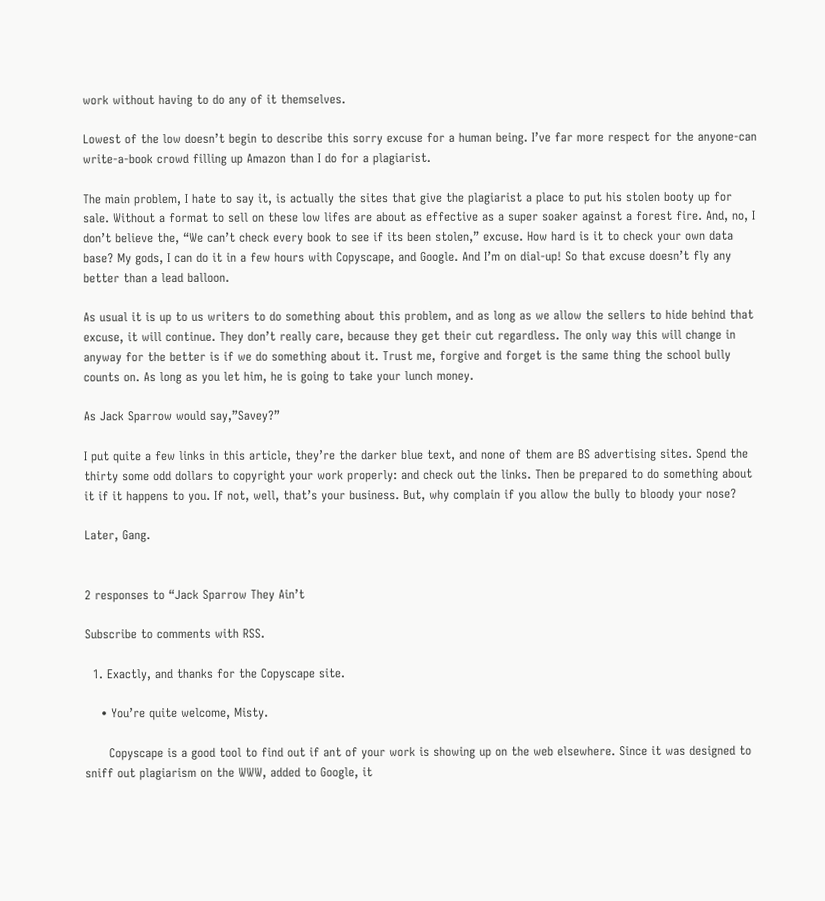work without having to do any of it themselves.

Lowest of the low doesn’t begin to describe this sorry excuse for a human being. I’ve far more respect for the anyone-can write-a-book crowd filling up Amazon than I do for a plagiarist.

The main problem, I hate to say it, is actually the sites that give the plagiarist a place to put his stolen booty up for sale. Without a format to sell on these low lifes are about as effective as a super soaker against a forest fire. And, no, I don’t believe the, “We can’t check every book to see if its been stolen,” excuse. How hard is it to check your own data base? My gods, I can do it in a few hours with Copyscape, and Google. And I’m on dial-up! So that excuse doesn’t fly any better than a lead balloon.

As usual it is up to us writers to do something about this problem, and as long as we allow the sellers to hide behind that excuse, it will continue. They don’t really care, because they get their cut regardless. The only way this will change in anyway for the better is if we do something about it. Trust me, forgive and forget is the same thing the school bully counts on. As long as you let him, he is going to take your lunch money.

As Jack Sparrow would say,”Savey?”

I put quite a few links in this article, they’re the darker blue text, and none of them are BS advertising sites. Spend the thirty some odd dollars to copyright your work properly: and check out the links. Then be prepared to do something about it if it happens to you. If not, well, that’s your business. But, why complain if you allow the bully to bloody your nose?

Later, Gang.


2 responses to “Jack Sparrow They Ain’t

Subscribe to comments with RSS.

  1. Exactly, and thanks for the Copyscape site.

    • You’re quite welcome, Misty.

      Copyscape is a good tool to find out if ant of your work is showing up on the web elsewhere. Since it was designed to sniff out plagiarism on the WWW, added to Google, it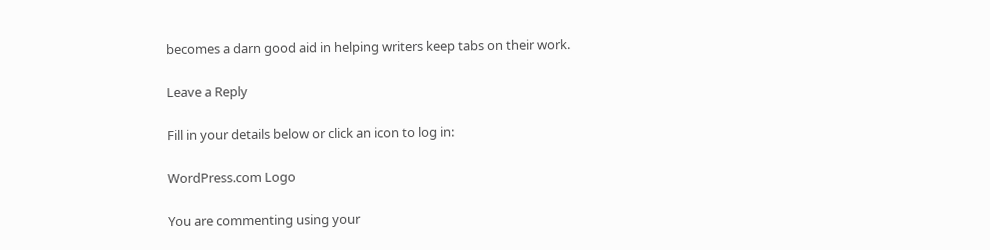becomes a darn good aid in helping writers keep tabs on their work.

Leave a Reply

Fill in your details below or click an icon to log in:

WordPress.com Logo

You are commenting using your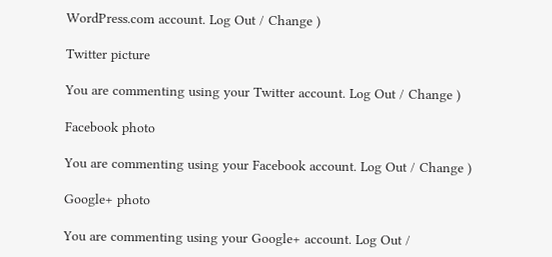WordPress.com account. Log Out / Change )

Twitter picture

You are commenting using your Twitter account. Log Out / Change )

Facebook photo

You are commenting using your Facebook account. Log Out / Change )

Google+ photo

You are commenting using your Google+ account. Log Out /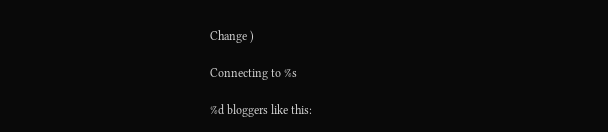Change )

Connecting to %s

%d bloggers like this: